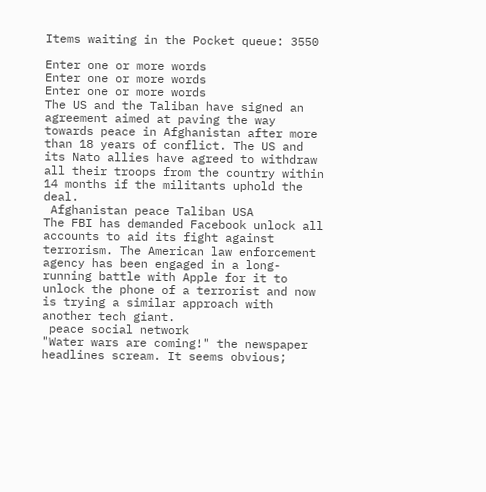Items waiting in the Pocket queue: 3550

Enter one or more words
Enter one or more words
Enter one or more words
The US and the Taliban have signed an agreement aimed at paving the way towards peace in Afghanistan after more than 18 years of conflict. The US and its Nato allies have agreed to withdraw all their troops from the country within 14 months if the militants uphold the deal.
 Afghanistan peace Taliban USA
The FBI has demanded Facebook unlock all accounts to aid its fight against terrorism. The American law enforcement agency has been engaged in a long-running battle with Apple for it to unlock the phone of a terrorist and now is trying a similar approach with another tech giant.
 peace social network
"Water wars are coming!" the newspaper headlines scream. It seems obvious;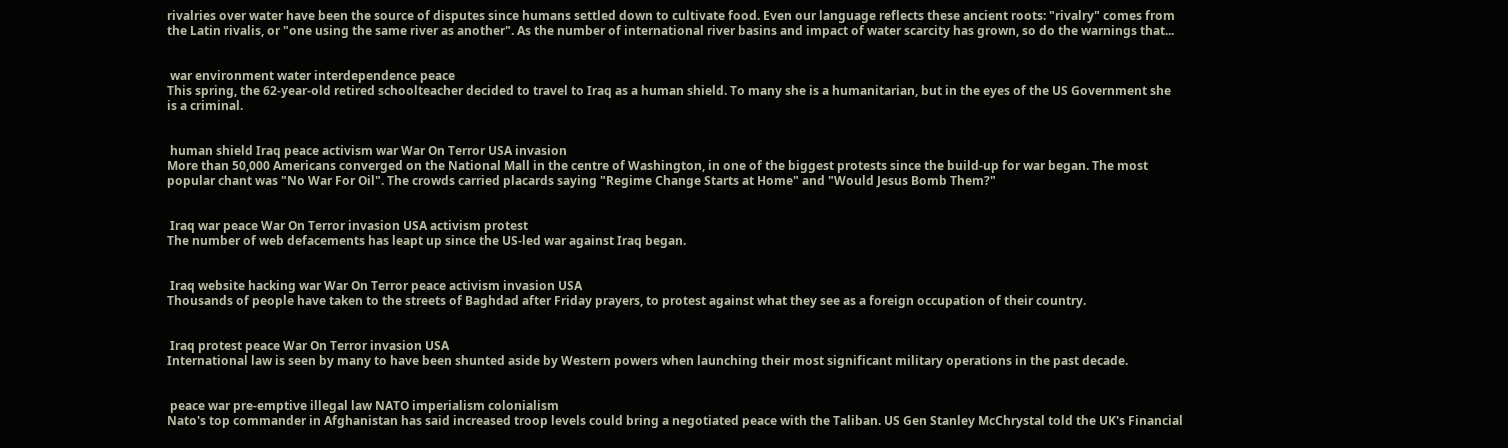rivalries over water have been the source of disputes since humans settled down to cultivate food. Even our language reflects these ancient roots: "rivalry" comes from the Latin rivalis, or "one using the same river as another". As the number of international river basins and impact of water scarcity has grown, so do the warnings that...


 war environment water interdependence peace
This spring, the 62-year-old retired schoolteacher decided to travel to Iraq as a human shield. To many she is a humanitarian, but in the eyes of the US Government she is a criminal.


 human shield Iraq peace activism war War On Terror USA invasion
More than 50,000 Americans converged on the National Mall in the centre of Washington, in one of the biggest protests since the build-up for war began. The most popular chant was "No War For Oil". The crowds carried placards saying "Regime Change Starts at Home" and "Would Jesus Bomb Them?"


 Iraq war peace War On Terror invasion USA activism protest
The number of web defacements has leapt up since the US-led war against Iraq began.


 Iraq website hacking war War On Terror peace activism invasion USA
Thousands of people have taken to the streets of Baghdad after Friday prayers, to protest against what they see as a foreign occupation of their country.


 Iraq protest peace War On Terror invasion USA
International law is seen by many to have been shunted aside by Western powers when launching their most significant military operations in the past decade.


 peace war pre-emptive illegal law NATO imperialism colonialism
Nato's top commander in Afghanistan has said increased troop levels could bring a negotiated peace with the Taliban. US Gen Stanley McChrystal told the UK's Financial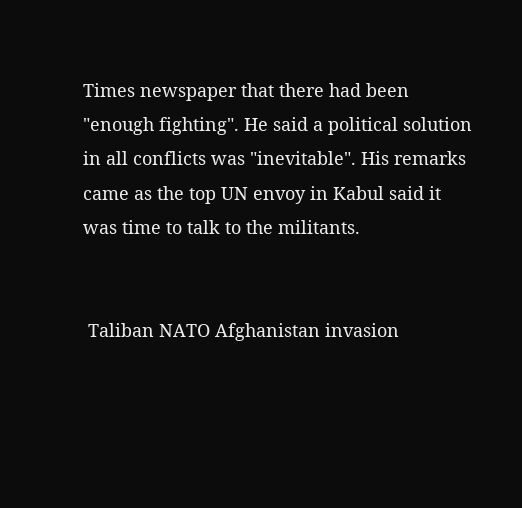Times newspaper that there had been "enough fighting". He said a political solution in all conflicts was "inevitable". His remarks came as the top UN envoy in Kabul said it was time to talk to the militants.


 Taliban NATO Afghanistan invasion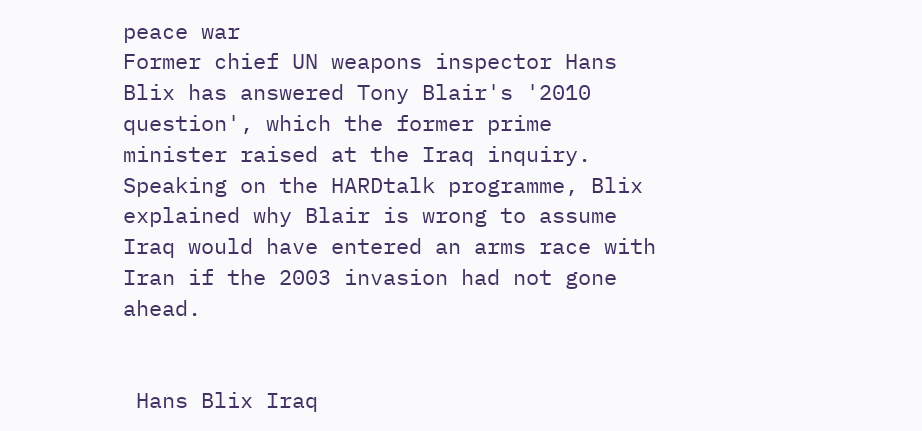peace war
Former chief UN weapons inspector Hans Blix has answered Tony Blair's '2010 question', which the former prime minister raised at the Iraq inquiry. Speaking on the HARDtalk programme, Blix explained why Blair is wrong to assume Iraq would have entered an arms race with Iran if the 2003 invasion had not gone ahead.


 Hans Blix Iraq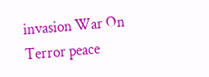invasion War On Terror peace